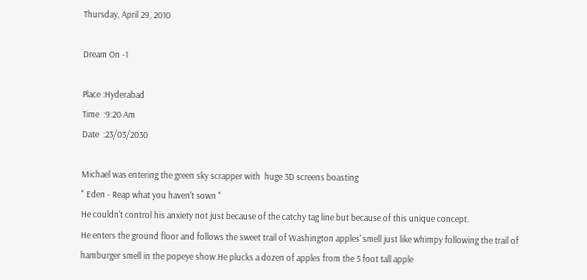Thursday, April 29, 2010

Dream On -1

Place :Hyderabad
Time  :9:20 Am
Date  :23/03/2030

Michael was entering the green sky scrapper with  huge 3D screens boasting
" Eden - Reap what you haven't sown "
He couldn't control his anxiety not just because of the catchy tag line but because of this unique concept.
He enters the ground floor and follows the sweet trail of Washington apples' smell just like whimpy following the trail of hamburger smell in the popeye show.He plucks a dozen of apples from the 5 foot tall apple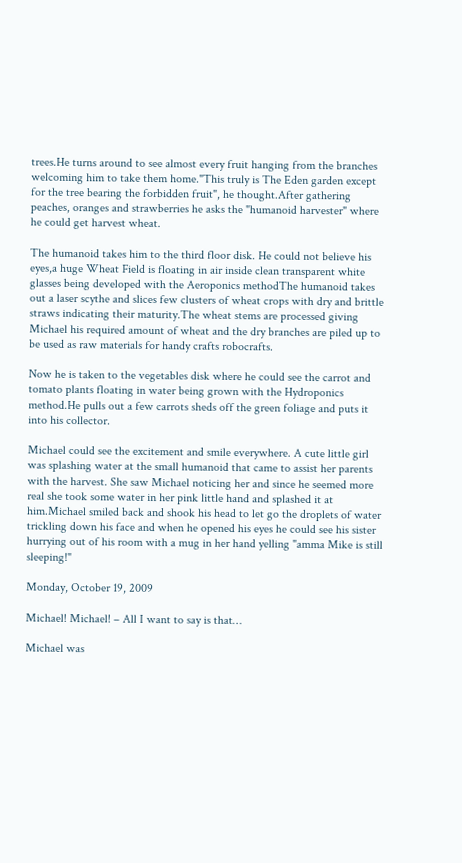trees.He turns around to see almost every fruit hanging from the branches welcoming him to take them home."This truly is The Eden garden except for the tree bearing the forbidden fruit", he thought.After gathering peaches, oranges and strawberries he asks the "humanoid harvester" where he could get harvest wheat.

The humanoid takes him to the third floor disk. He could not believe his eyes,a huge Wheat Field is floating in air inside clean transparent white glasses being developed with the Aeroponics methodThe humanoid takes out a laser scythe and slices few clusters of wheat crops with dry and brittle straws indicating their maturity.The wheat stems are processed giving Michael his required amount of wheat and the dry branches are piled up to be used as raw materials for handy crafts robocrafts.

Now he is taken to the vegetables disk where he could see the carrot and tomato plants floating in water being grown with the Hydroponics method.He pulls out a few carrots sheds off the green foliage and puts it into his collector.

Michael could see the excitement and smile everywhere. A cute little girl was splashing water at the small humanoid that came to assist her parents with the harvest. She saw Michael noticing her and since he seemed more real she took some water in her pink little hand and splashed it at him.Michael smiled back and shook his head to let go the droplets of water trickling down his face and when he opened his eyes he could see his sister hurrying out of his room with a mug in her hand yelling "amma Mike is still sleeping!"

Monday, October 19, 2009

Michael! Michael! – All I want to say is that…

Michael was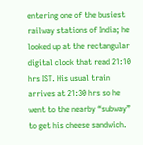entering one of the busiest railway stations of India; he looked up at the rectangular digital clock that read 21:10 hrs IST. His usual train arrives at 21:30 hrs so he went to the nearby “subway” to get his cheese sandwich.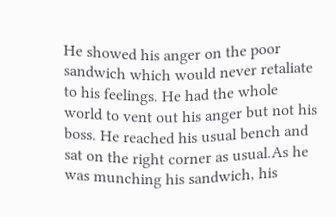He showed his anger on the poor sandwich which would never retaliate to his feelings. He had the whole world to vent out his anger but not his boss. He reached his usual bench and sat on the right corner as usual.As he was munching his sandwich, his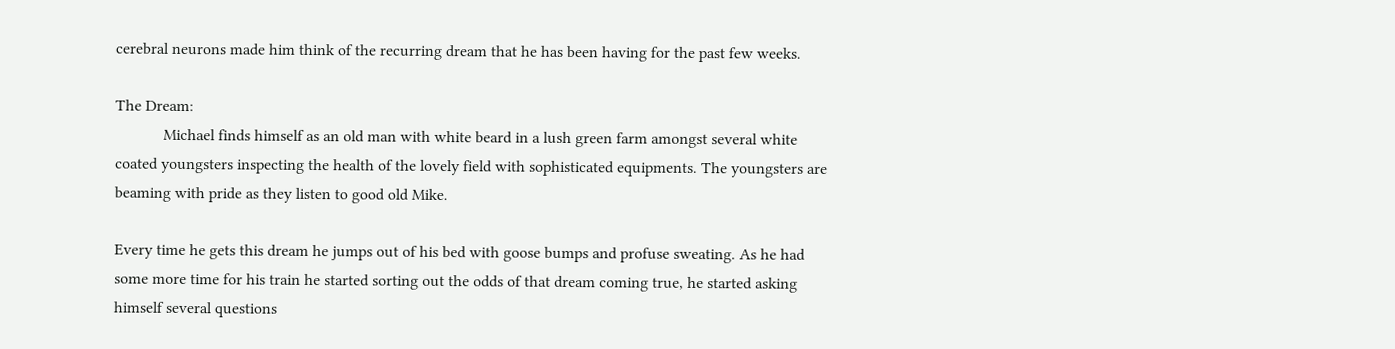cerebral neurons made him think of the recurring dream that he has been having for the past few weeks.

The Dream:
            Michael finds himself as an old man with white beard in a lush green farm amongst several white coated youngsters inspecting the health of the lovely field with sophisticated equipments. The youngsters are beaming with pride as they listen to good old Mike.

Every time he gets this dream he jumps out of his bed with goose bumps and profuse sweating. As he had some more time for his train he started sorting out the odds of that dream coming true, he started asking himself several questions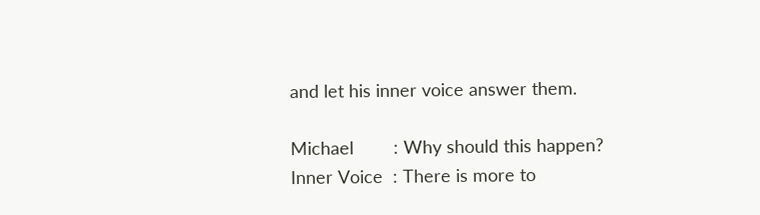and let his inner voice answer them.

Michael        : Why should this happen?
Inner Voice  : There is more to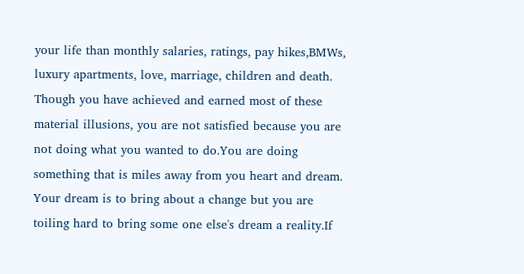your life than monthly salaries, ratings, pay hikes,BMWs, luxury apartments, love, marriage, children and death. Though you have achieved and earned most of these material illusions, you are not satisfied because you are not doing what you wanted to do.You are doing something that is miles away from you heart and dream. Your dream is to bring about a change but you are toiling hard to bring some one else's dream a reality.If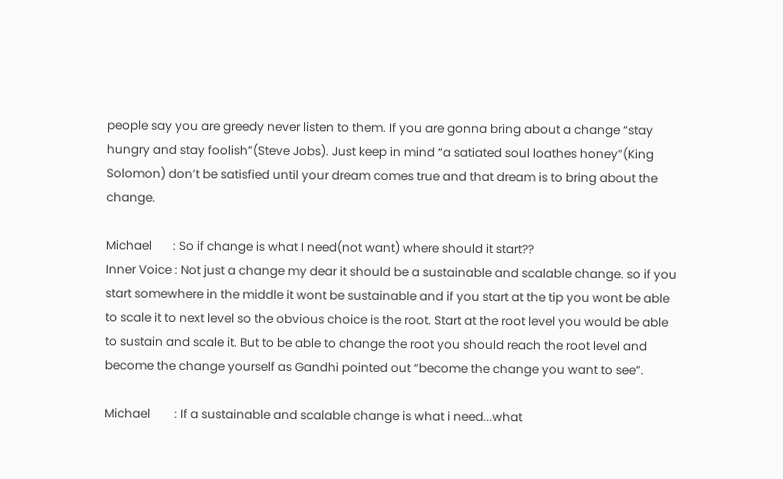people say you are greedy never listen to them. If you are gonna bring about a change “stay hungry and stay foolish”(Steve Jobs). Just keep in mind “a satiated soul loathes honey”(King Solomon) don’t be satisfied until your dream comes true and that dream is to bring about the change.

Michael       : So if change is what I need(not want) where should it start??
Inner Voice : Not just a change my dear it should be a sustainable and scalable change. so if you start somewhere in the middle it wont be sustainable and if you start at the tip you wont be able to scale it to next level so the obvious choice is the root. Start at the root level you would be able to sustain and scale it. But to be able to change the root you should reach the root level and become the change yourself as Gandhi pointed out “become the change you want to see”.

Michael        : If a sustainable and scalable change is what i need...what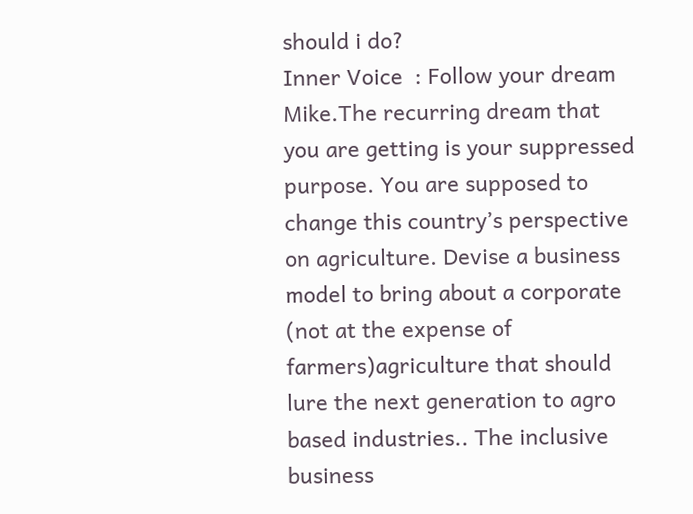should i do?
Inner Voice  : Follow your dream Mike.The recurring dream that you are getting is your suppressed purpose. You are supposed to change this country’s perspective on agriculture. Devise a business model to bring about a corporate (not at the expense of farmers)agriculture that should lure the next generation to agro based industries.. The inclusive business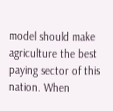model should make agriculture the best paying sector of this nation. When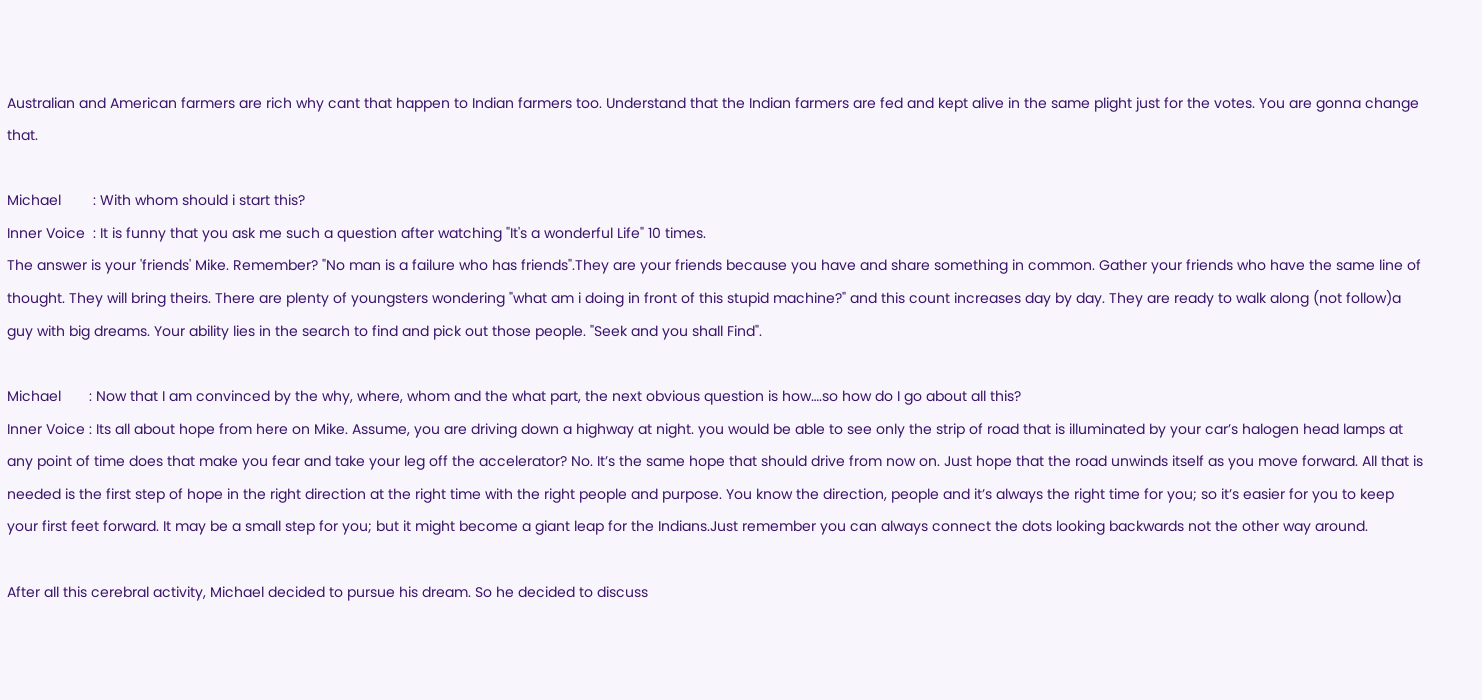Australian and American farmers are rich why cant that happen to Indian farmers too. Understand that the Indian farmers are fed and kept alive in the same plight just for the votes. You are gonna change that.

Michael        : With whom should i start this?
Inner Voice  : It is funny that you ask me such a question after watching "It's a wonderful Life" 10 times.
The answer is your 'friends' Mike. Remember? "No man is a failure who has friends".They are your friends because you have and share something in common. Gather your friends who have the same line of thought. They will bring theirs. There are plenty of youngsters wondering "what am i doing in front of this stupid machine?" and this count increases day by day. They are ready to walk along (not follow)a guy with big dreams. Your ability lies in the search to find and pick out those people. "Seek and you shall Find".

Michael       : Now that I am convinced by the why, where, whom and the what part, the next obvious question is how….so how do I go about all this?
Inner Voice : Its all about hope from here on Mike. Assume, you are driving down a highway at night. you would be able to see only the strip of road that is illuminated by your car’s halogen head lamps at any point of time does that make you fear and take your leg off the accelerator? No. It’s the same hope that should drive from now on. Just hope that the road unwinds itself as you move forward. All that is needed is the first step of hope in the right direction at the right time with the right people and purpose. You know the direction, people and it’s always the right time for you; so it’s easier for you to keep your first feet forward. It may be a small step for you; but it might become a giant leap for the Indians.Just remember you can always connect the dots looking backwards not the other way around.

After all this cerebral activity, Michael decided to pursue his dream. So he decided to discuss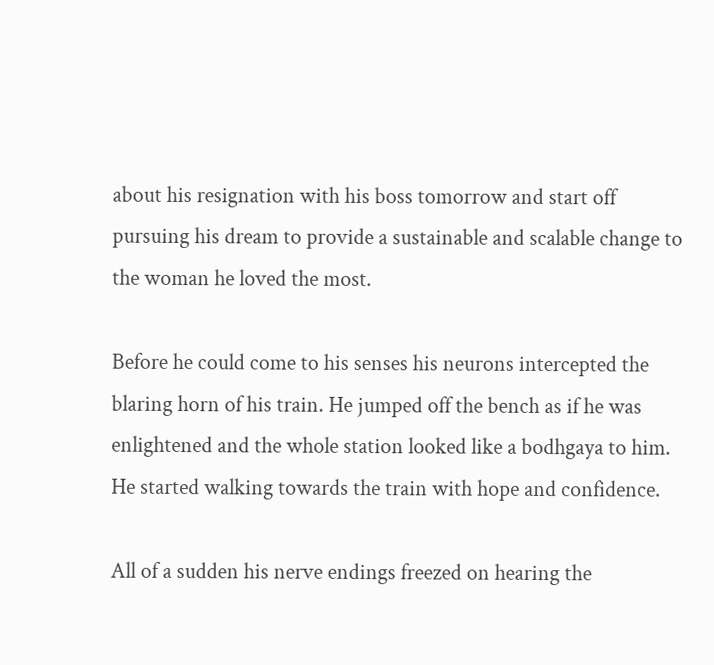about his resignation with his boss tomorrow and start off pursuing his dream to provide a sustainable and scalable change to the woman he loved the most.

Before he could come to his senses his neurons intercepted the blaring horn of his train. He jumped off the bench as if he was enlightened and the whole station looked like a bodhgaya to him. He started walking towards the train with hope and confidence.

All of a sudden his nerve endings freezed on hearing the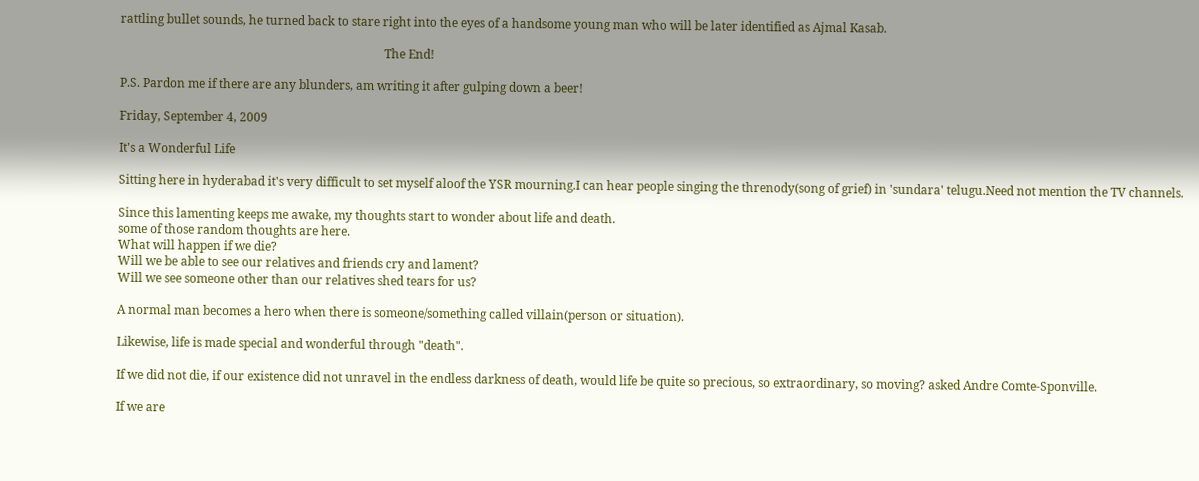rattling bullet sounds, he turned back to stare right into the eyes of a handsome young man who will be later identified as Ajmal Kasab.

                                                                                        The End!

P.S. Pardon me if there are any blunders, am writing it after gulping down a beer!

Friday, September 4, 2009

It's a Wonderful Life

Sitting here in hyderabad it's very difficult to set myself aloof the YSR mourning.I can hear people singing the threnody(song of grief) in 'sundara' telugu.Need not mention the TV channels.

Since this lamenting keeps me awake, my thoughts start to wonder about life and death.
some of those random thoughts are here.
What will happen if we die?
Will we be able to see our relatives and friends cry and lament?
Will we see someone other than our relatives shed tears for us?

A normal man becomes a hero when there is someone/something called villain(person or situation).

Likewise, life is made special and wonderful through "death".

If we did not die, if our existence did not unravel in the endless darkness of death, would life be quite so precious, so extraordinary, so moving? asked Andre Comte-Sponville.

If we are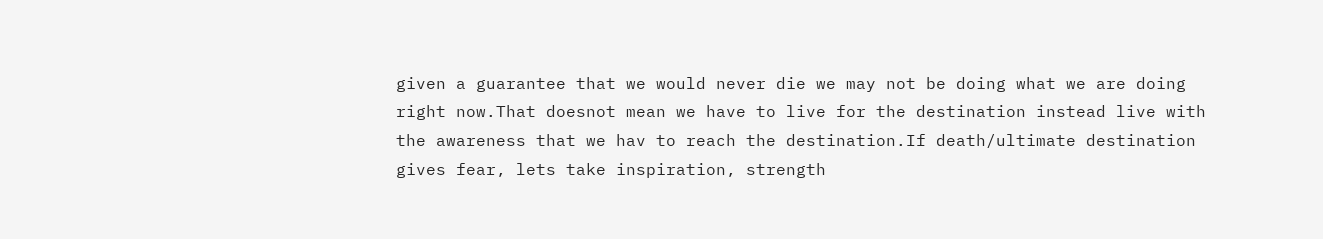given a guarantee that we would never die we may not be doing what we are doing right now.That doesnot mean we have to live for the destination instead live with the awareness that we hav to reach the destination.If death/ultimate destination gives fear, lets take inspiration, strength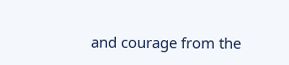and courage from the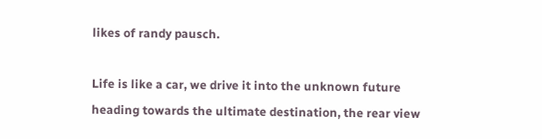likes of randy pausch.

Life is like a car, we drive it into the unknown future heading towards the ultimate destination, the rear view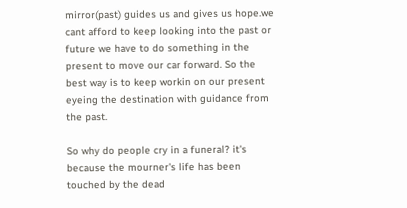mirror(past) guides us and gives us hope.we cant afford to keep looking into the past or future we have to do something in the present to move our car forward. So the best way is to keep workin on our present eyeing the destination with guidance from the past.

So why do people cry in a funeral? it's because the mourner's life has been touched by the dead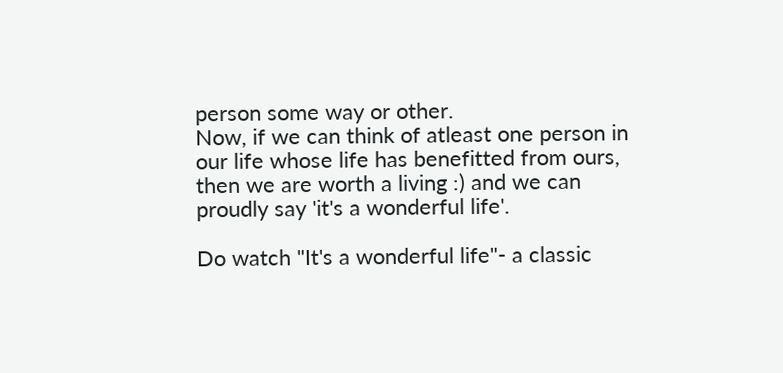person some way or other.
Now, if we can think of atleast one person in our life whose life has benefitted from ours, then we are worth a living :) and we can proudly say 'it's a wonderful life'.

Do watch "It's a wonderful life"- a classic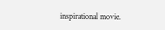inspirational movie.